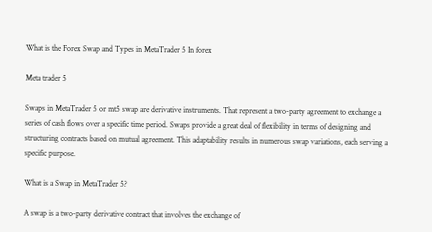What is the Forex Swap and Types in MetaTrader 5 In forex

Meta trader 5

Swaps in MetaTrader 5 or mt5 swap are derivative instruments. That represent a two-party agreement to exchange a series of cash flows over a specific time period. Swaps provide a great deal of flexibility in terms of designing and structuring contracts based on mutual agreement. This adaptability results in numerous swap variations, each serving a specific purpose.

What is a Swap in MetaTrader 5?

A swap is a two-party derivative contract that involves the exchange of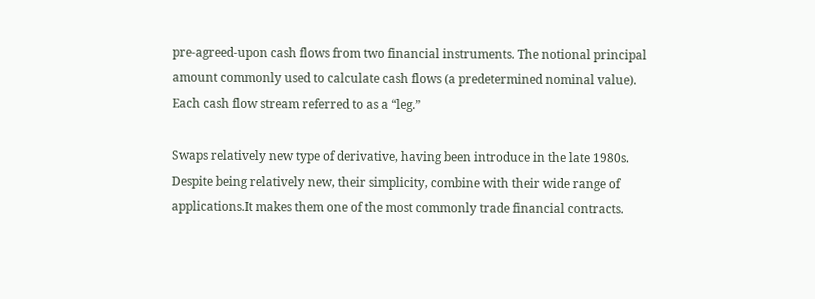pre-agreed-upon cash flows from two financial instruments. The notional principal amount commonly used to calculate cash flows (a predetermined nominal value). Each cash flow stream referred to as a “leg.”

Swaps relatively new type of derivative, having been introduce in the late 1980s. Despite being relatively new, their simplicity, combine with their wide range of applications.It makes them one of the most commonly trade financial contracts.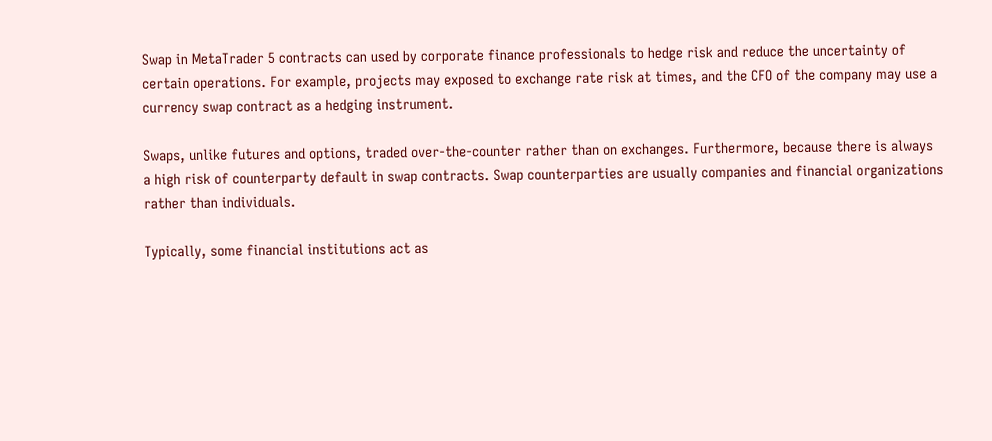Swap in MetaTrader 5 contracts can used by corporate finance professionals to hedge risk and reduce the uncertainty of certain operations. For example, projects may exposed to exchange rate risk at times, and the CFO of the company may use a currency swap contract as a hedging instrument.

Swaps, unlike futures and options, traded over-the-counter rather than on exchanges. Furthermore, because there is always a high risk of counterparty default in swap contracts. Swap counterparties are usually companies and financial organizations rather than individuals.

Typically, some financial institutions act as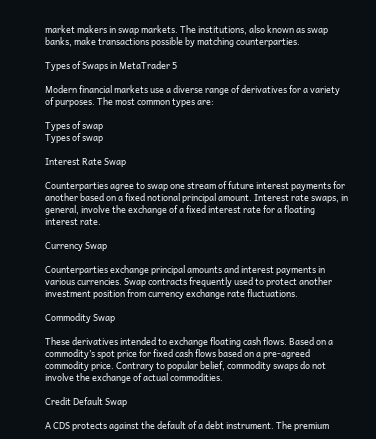market makers in swap markets. The institutions, also known as swap banks, make transactions possible by matching counterparties.

Types of Swaps in MetaTrader 5

Modern financial markets use a diverse range of derivatives for a variety of purposes. The most common types are:

Types of swap
Types of swap

Interest Rate Swap

Counterparties agree to swap one stream of future interest payments for another based on a fixed notional principal amount. Interest rate swaps, in general, involve the exchange of a fixed interest rate for a floating interest rate.

Currency Swap

Counterparties exchange principal amounts and interest payments in various currencies. Swap contracts frequently used to protect another investment position from currency exchange rate fluctuations.

Commodity Swap

These derivatives intended to exchange floating cash flows. Based on a commodity’s spot price for fixed cash flows based on a pre-agreed commodity price. Contrary to popular belief, commodity swaps do not involve the exchange of actual commodities.

Credit Default Swap

A CDS protects against the default of a debt instrument. The premium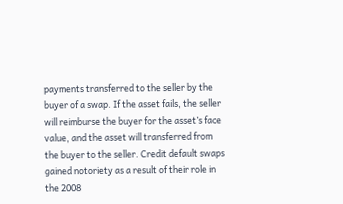payments transferred to the seller by the buyer of a swap. If the asset fails, the seller will reimburse the buyer for the asset’s face value, and the asset will transferred from the buyer to the seller. Credit default swaps gained notoriety as a result of their role in the 2008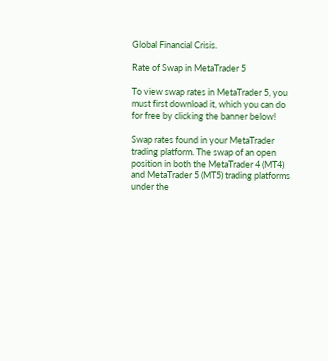Global Financial Crisis.

Rate of Swap in MetaTrader 5

To view swap rates in MetaTrader 5, you must first download it, which you can do for free by clicking the banner below!

Swap rates found in your MetaTrader trading platform. The swap of an open position in both the MetaTrader 4 (MT4) and MetaTrader 5 (MT5) trading platforms under the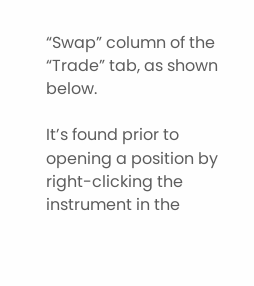“Swap” column of the “Trade” tab, as shown below.

It’s found prior to opening a position by right-clicking the instrument in the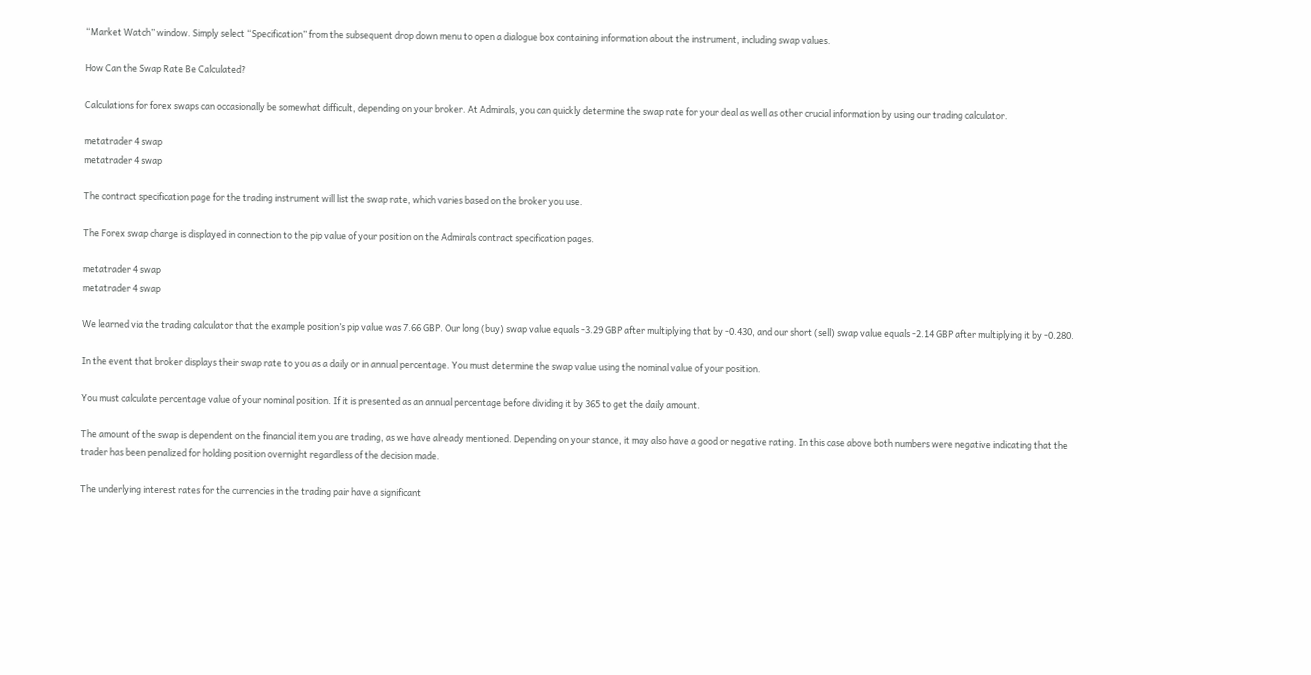“Market Watch” window. Simply select “Specification” from the subsequent drop down menu to open a dialogue box containing information about the instrument, including swap values.

How Can the Swap Rate Be Calculated?

Calculations for forex swaps can occasionally be somewhat difficult, depending on your broker. At Admirals, you can quickly determine the swap rate for your deal as well as other crucial information by using our trading calculator.

metatrader 4 swap
metatrader 4 swap

The contract specification page for the trading instrument will list the swap rate, which varies based on the broker you use.

The Forex swap charge is displayed in connection to the pip value of your position on the Admirals contract specification pages.

metatrader 4 swap
metatrader 4 swap

We learned via the trading calculator that the example position’s pip value was 7.66 GBP. Our long (buy) swap value equals -3.29 GBP after multiplying that by -0.430, and our short (sell) swap value equals -2.14 GBP after multiplying it by -0.280.

In the event that broker displays their swap rate to you as a daily or in annual percentage. You must determine the swap value using the nominal value of your position.

You must calculate percentage value of your nominal position. If it is presented as an annual percentage before dividing it by 365 to get the daily amount.

The amount of the swap is dependent on the financial item you are trading, as we have already mentioned. Depending on your stance, it may also have a good or negative rating. In this case above both numbers were negative indicating that the trader has been penalized for holding position overnight regardless of the decision made.

The underlying interest rates for the currencies in the trading pair have a significant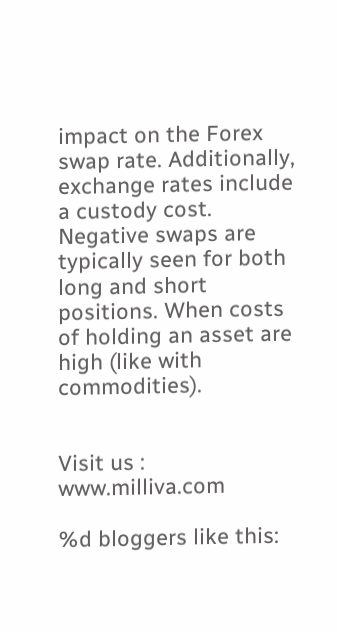impact on the Forex swap rate. Additionally, exchange rates include a custody cost. Negative swaps are typically seen for both long and short positions. When costs of holding an asset are high (like with commodities).


Visit us : www.milliva.com

%d bloggers like this: